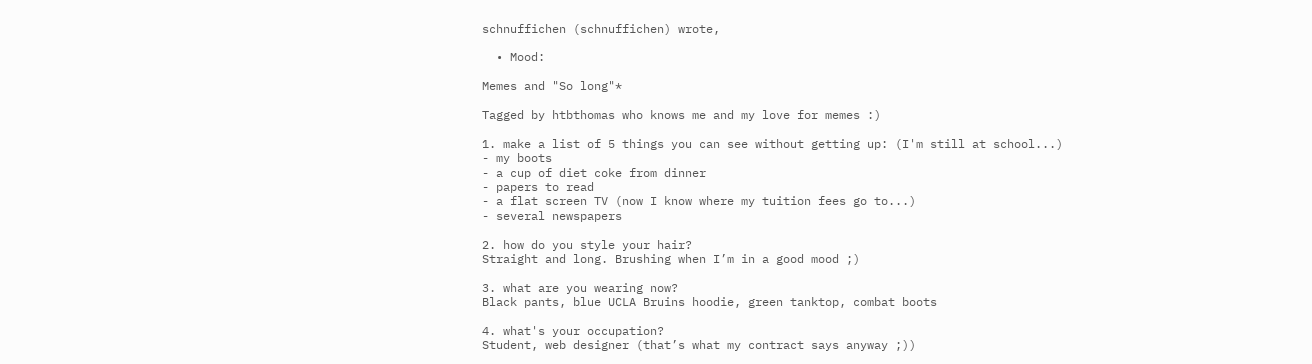schnuffichen (schnuffichen) wrote,

  • Mood:

Memes and "So long"*

Tagged by htbthomas who knows me and my love for memes :)

1. make a list of 5 things you can see without getting up: (I'm still at school...)
- my boots
- a cup of diet coke from dinner
- papers to read
- a flat screen TV (now I know where my tuition fees go to...)
- several newspapers

2. how do you style your hair?
Straight and long. Brushing when I’m in a good mood ;)

3. what are you wearing now?
Black pants, blue UCLA Bruins hoodie, green tanktop, combat boots

4. what's your occupation?
Student, web designer (that’s what my contract says anyway ;))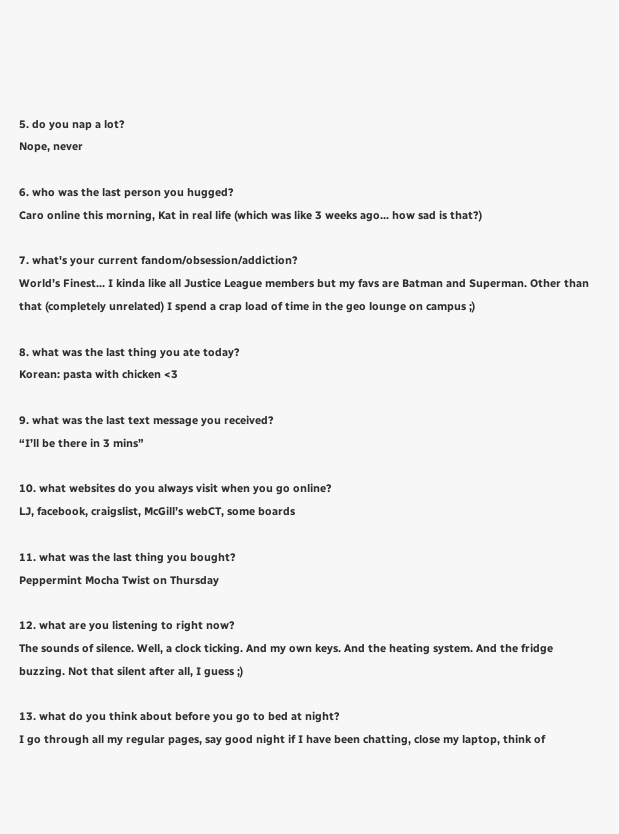5. do you nap a lot?
Nope, never

6. who was the last person you hugged?
Caro online this morning, Kat in real life (which was like 3 weeks ago... how sad is that?)

7. what's your current fandom/obsession/addiction?
World’s Finest... I kinda like all Justice League members but my favs are Batman and Superman. Other than that (completely unrelated) I spend a crap load of time in the geo lounge on campus ;)

8. what was the last thing you ate today?
Korean: pasta with chicken <3

9. what was the last text message you received?
“I’ll be there in 3 mins”

10. what websites do you always visit when you go online?
LJ, facebook, craigslist, McGill’s webCT, some boards

11. what was the last thing you bought?
Peppermint Mocha Twist on Thursday

12. what are you listening to right now?
The sounds of silence. Well, a clock ticking. And my own keys. And the heating system. And the fridge buzzing. Not that silent after all, I guess ;)

13. what do you think about before you go to bed at night?
I go through all my regular pages, say good night if I have been chatting, close my laptop, think of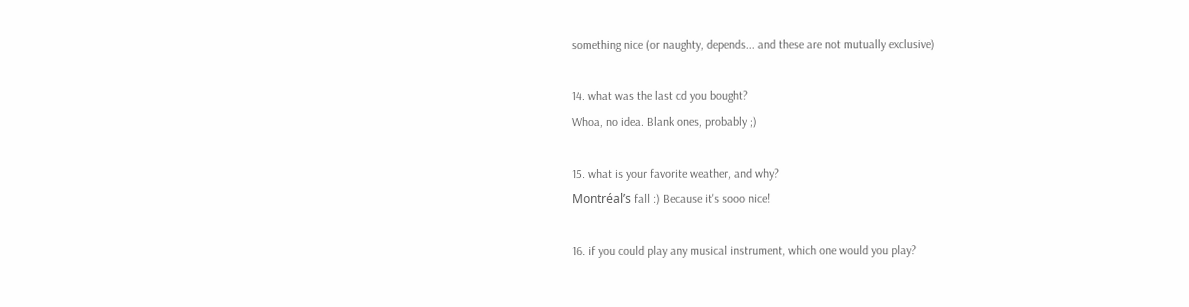something nice (or naughty, depends... and these are not mutually exclusive)

14. what was the last cd you bought?
Whoa, no idea. Blank ones, probably ;)

15. what is your favorite weather, and why?
Montréal’s fall :) Because it's sooo nice!

16. if you could play any musical instrument, which one would you play?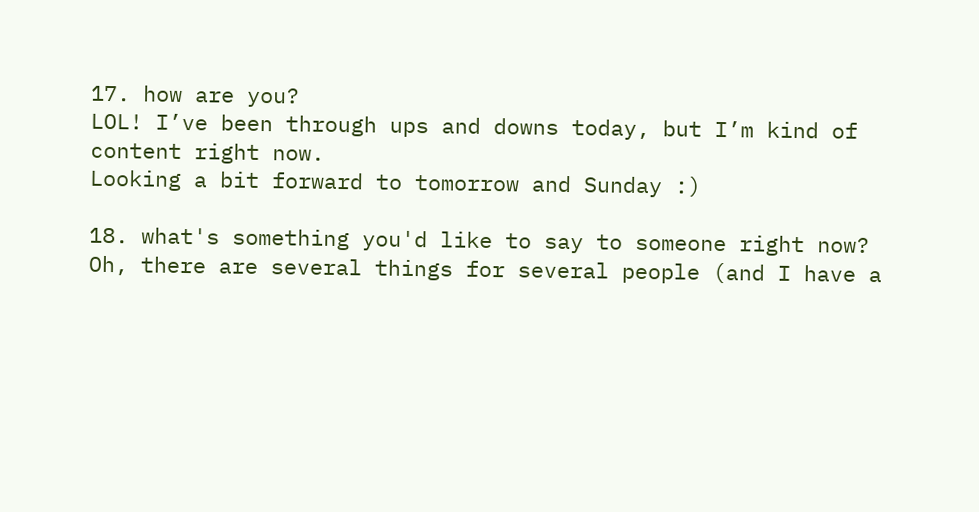17. how are you?
LOL! I’ve been through ups and downs today, but I’m kind of content right now.
Looking a bit forward to tomorrow and Sunday :)

18. what's something you'd like to say to someone right now?
Oh, there are several things for several people (and I have a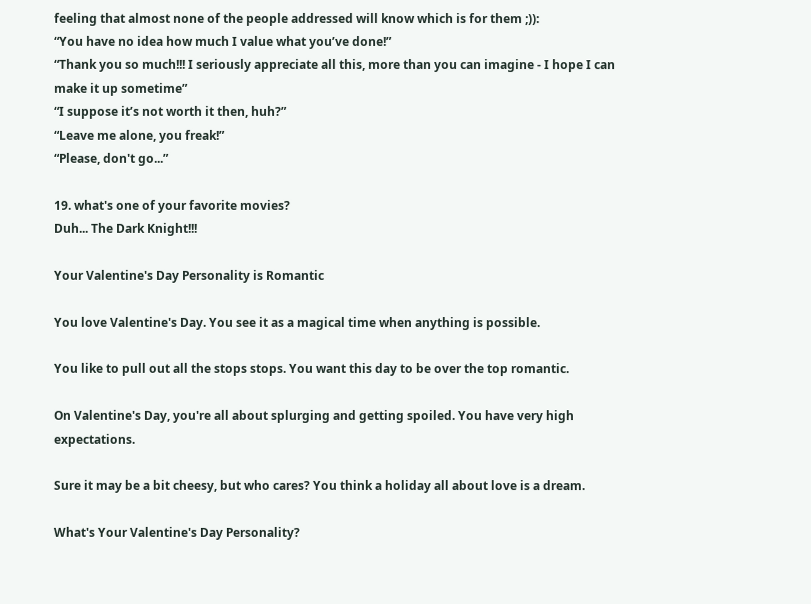feeling that almost none of the people addressed will know which is for them ;)):
“You have no idea how much I value what you’ve done!”
“Thank you so much!!! I seriously appreciate all this, more than you can imagine - I hope I can make it up sometime”
“I suppose it’s not worth it then, huh?”
“Leave me alone, you freak!”
“Please, don't go...”

19. what's one of your favorite movies?
Duh... The Dark Knight!!!

Your Valentine's Day Personality is Romantic

You love Valentine's Day. You see it as a magical time when anything is possible.

You like to pull out all the stops stops. You want this day to be over the top romantic.

On Valentine's Day, you're all about splurging and getting spoiled. You have very high expectations.

Sure it may be a bit cheesy, but who cares? You think a holiday all about love is a dream.

What's Your Valentine's Day Personality?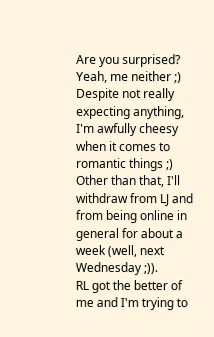Are you surprised? Yeah, me neither ;) Despite not really expecting anything, I'm awfully cheesy when it comes to romantic things ;)
Other than that, I'll withdraw from LJ and from being online in general for about a week (well, next Wednesday ;)).
RL got the better of me and I'm trying to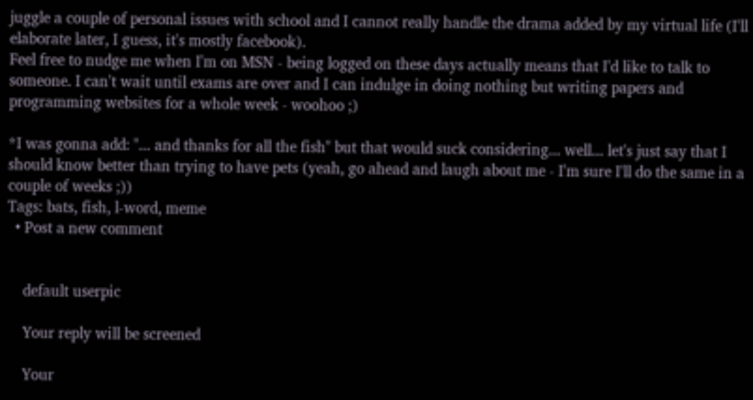juggle a couple of personal issues with school and I cannot really handle the drama added by my virtual life (I'll elaborate later, I guess, it's mostly facebook).
Feel free to nudge me when I'm on MSN - being logged on these days actually means that I'd like to talk to someone. I can't wait until exams are over and I can indulge in doing nothing but writing papers and programming websites for a whole week - woohoo ;)

*I was gonna add: "... and thanks for all the fish" but that would suck considering... well... let's just say that I should know better than trying to have pets (yeah, go ahead and laugh about me - I'm sure I'll do the same in a couple of weeks ;))
Tags: bats, fish, l-word, meme
  • Post a new comment


    default userpic

    Your reply will be screened

    Your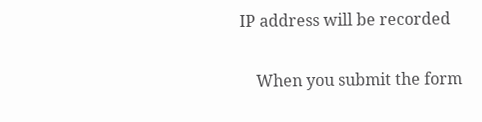IP address will be recorded

    When you submit the form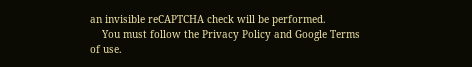an invisible reCAPTCHA check will be performed.
    You must follow the Privacy Policy and Google Terms of use.